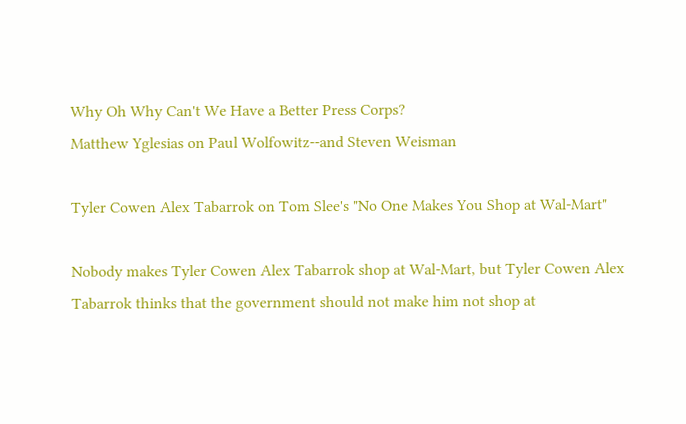Why Oh Why Can't We Have a Better Press Corps?
Matthew Yglesias on Paul Wolfowitz--and Steven Weisman

Tyler Cowen Alex Tabarrok on Tom Slee's "No One Makes You Shop at Wal-Mart"

Nobody makes Tyler Cowen Alex Tabarrok shop at Wal-Mart, but Tyler Cowen Alex Tabarrok thinks that the government should not make him not shop at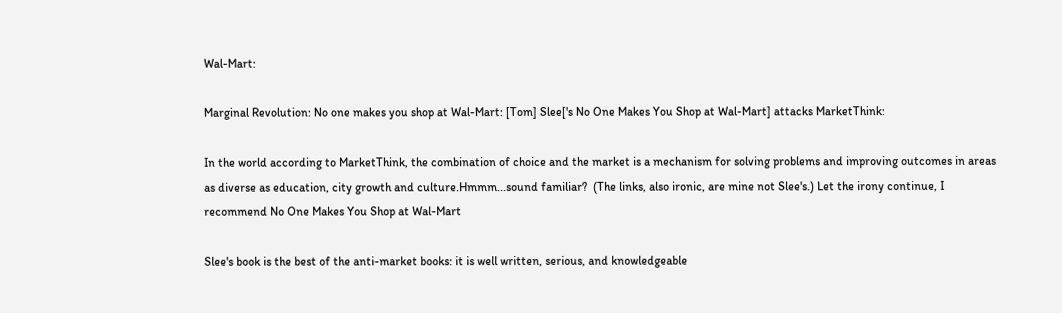Wal-Mart:

Marginal Revolution: No one makes you shop at Wal-Mart: [Tom] Slee['s No One Makes You Shop at Wal-Mart] attacks MarketThink:

In the world according to MarketThink, the combination of choice and the market is a mechanism for solving problems and improving outcomes in areas as diverse as education, city growth and culture.Hmmm...sound familiar?  (The links, also ironic, are mine not Slee's.) Let the irony continue, I recommend No One Makes You Shop at Wal-Mart

Slee's book is the best of the anti-market books: it is well written, serious, and knowledgeable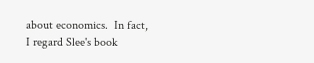about economics.  In fact, I regard Slee's book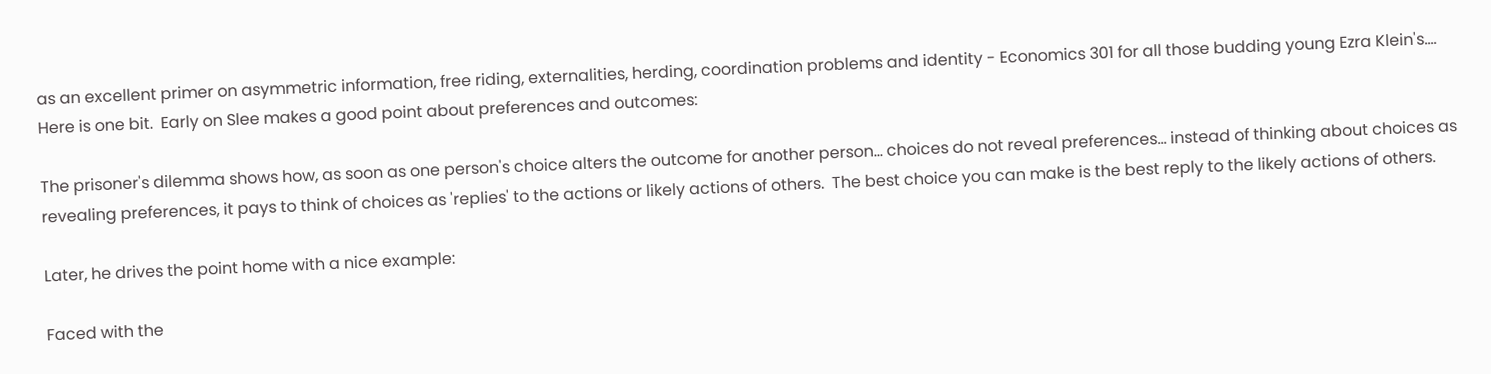as an excellent primer on asymmetric information, free riding, externalities, herding, coordination problems and identity - Economics 301 for all those budding young Ezra Klein's.... Here is one bit.  Early on Slee makes a good point about preferences and outcomes:

The prisoner's dilemma shows how, as soon as one person's choice alters the outcome for another person... choices do not reveal preferences... instead of thinking about choices as revealing preferences, it pays to think of choices as 'replies' to the actions or likely actions of others.  The best choice you can make is the best reply to the likely actions of others.

Later, he drives the point home with a nice example:

Faced with the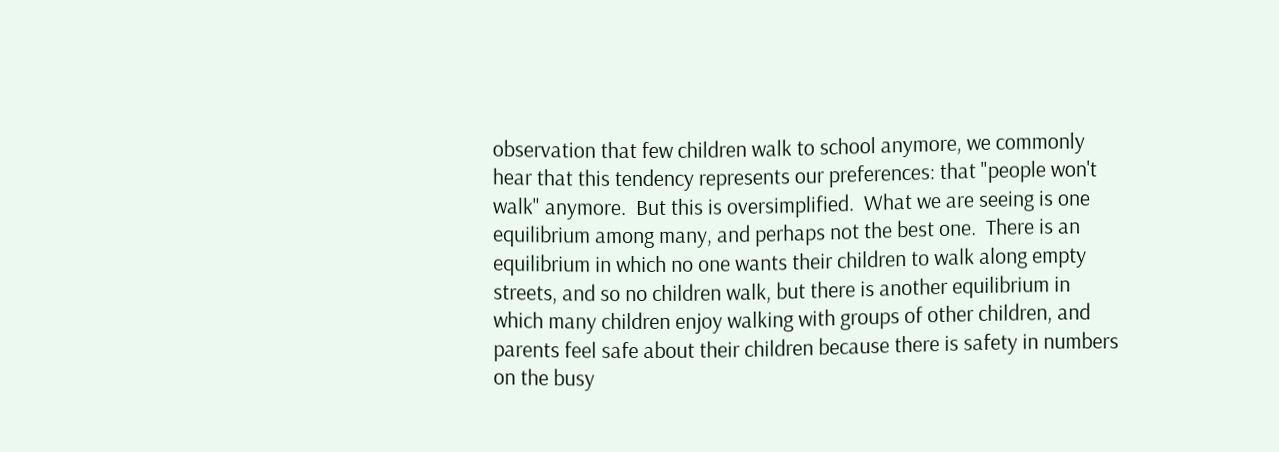observation that few children walk to school anymore, we commonly hear that this tendency represents our preferences: that "people won't walk" anymore.  But this is oversimplified.  What we are seeing is one equilibrium among many, and perhaps not the best one.  There is an equilibrium in which no one wants their children to walk along empty streets, and so no children walk, but there is another equilibrium in which many children enjoy walking with groups of other children, and parents feel safe about their children because there is safety in numbers on the busy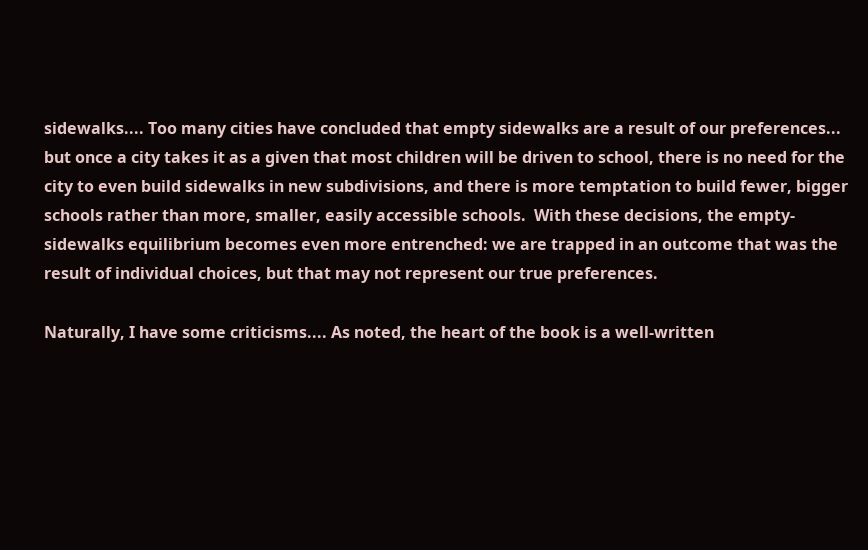sidewalks.... Too many cities have concluded that empty sidewalks are a result of our preferences... but once a city takes it as a given that most children will be driven to school, there is no need for the city to even build sidewalks in new subdivisions, and there is more temptation to build fewer, bigger schools rather than more, smaller, easily accessible schools.  With these decisions, the empty-sidewalks equilibrium becomes even more entrenched: we are trapped in an outcome that was the result of individual choices, but that may not represent our true preferences.

Naturally, I have some criticisms.... As noted, the heart of the book is a well-written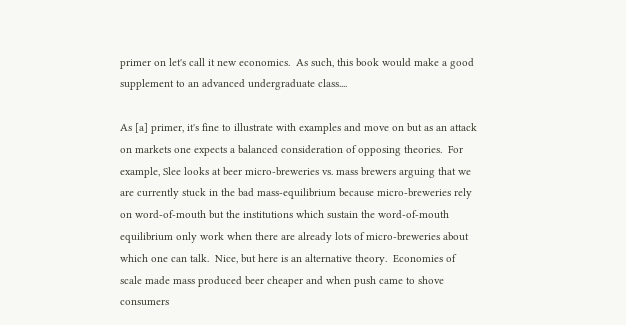primer on let's call it new economics.  As such, this book would make a good supplement to an advanced undergraduate class....

As [a] primer, it's fine to illustrate with examples and move on but as an attack on markets one expects a balanced consideration of opposing theories.  For example, Slee looks at beer micro-breweries vs. mass brewers arguing that we are currently stuck in the bad mass-equilibrium because micro-breweries rely on word-of-mouth but the institutions which sustain the word-of-mouth equilibrium only work when there are already lots of micro-breweries about which one can talk.  Nice, but here is an alternative theory.  Economies of scale made mass produced beer cheaper and when push came to shove consumers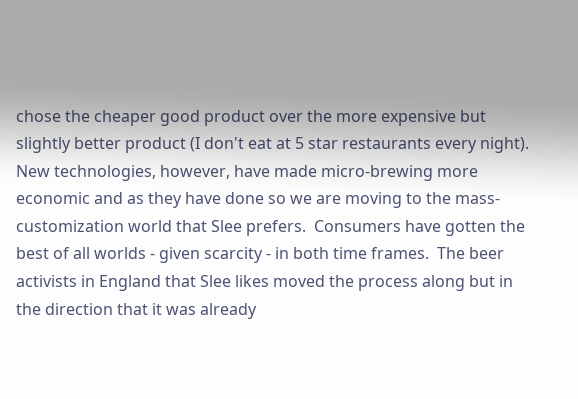chose the cheaper good product over the more expensive but slightly better product (I don't eat at 5 star restaurants every night).  New technologies, however, have made micro-brewing more economic and as they have done so we are moving to the mass-customization world that Slee prefers.  Consumers have gotten the best of all worlds - given scarcity - in both time frames.  The beer activists in England that Slee likes moved the process along but in the direction that it was already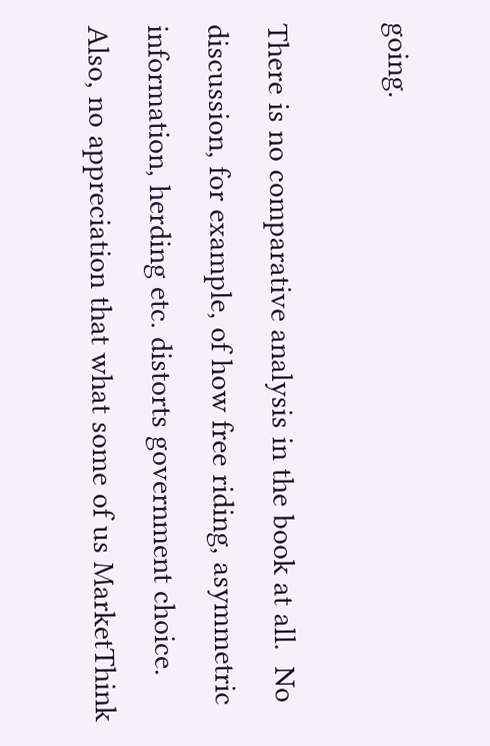going.

There is no comparative analysis in the book at all.  No discussion, for example, of how free riding, asymmetric information, herding etc. distorts government choice.  Also, no appreciation that what some of us MarketThink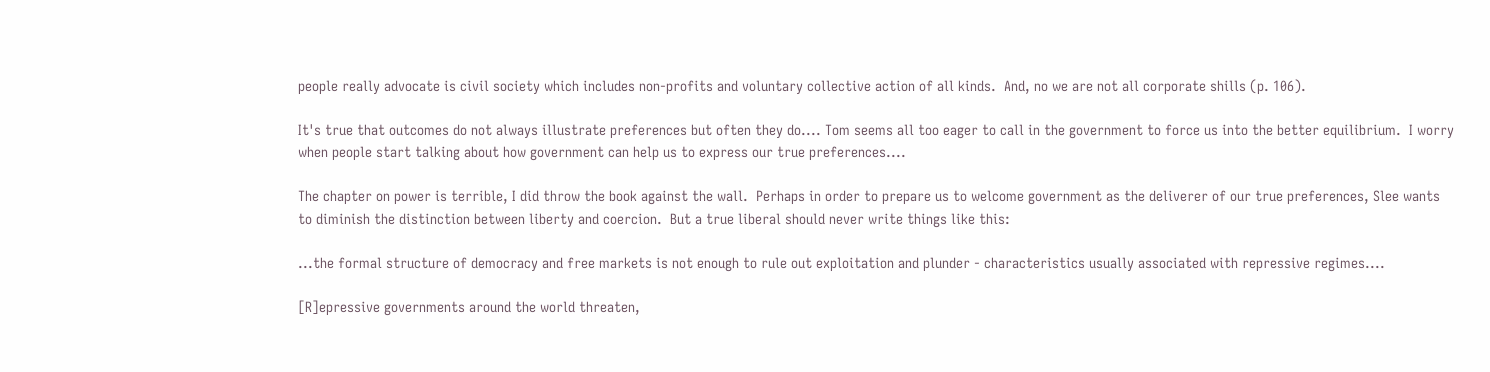people really advocate is civil society which includes non-profits and voluntary collective action of all kinds.  And, no we are not all corporate shills (p. 106).

It's true that outcomes do not always illustrate preferences but often they do.... Tom seems all too eager to call in the government to force us into the better equilibrium.  I worry when people start talking about how government can help us to express our true preferences....

The chapter on power is terrible, I did throw the book against the wall.  Perhaps in order to prepare us to welcome government as the deliverer of our true preferences, Slee wants to diminish the distinction between liberty and coercion.  But a true liberal should never write things like this:

...the formal structure of democracy and free markets is not enough to rule out exploitation and plunder - characteristics usually associated with repressive regimes....

[R]epressive governments around the world threaten,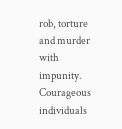rob, torture and murder with impunity.  Courageous individuals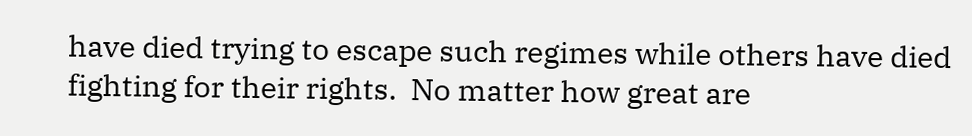have died trying to escape such regimes while others have died fighting for their rights.  No matter how great are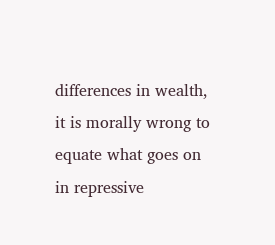differences in wealth, it is morally wrong to equate what goes on in repressive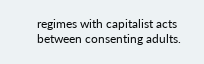regimes with capitalist acts between consenting adults.